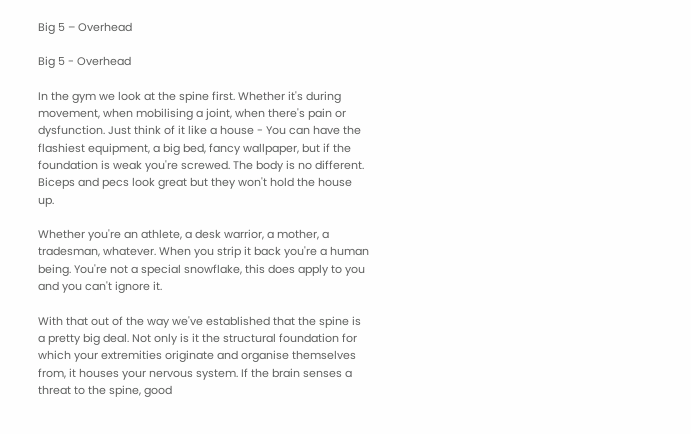Big 5 – Overhead

Big 5 - Overhead

In the gym we look at the spine first. Whether it's during movement, when mobilising a joint, when there's pain or dysfunction. Just think of it like a house - You can have the flashiest equipment, a big bed, fancy wallpaper, but if the foundation is weak you're screwed. The body is no different. Biceps and pecs look great but they won't hold the house up.

Whether you're an athlete, a desk warrior, a mother, a tradesman, whatever. When you strip it back you're a human being. You're not a special snowflake, this does apply to you and you can't ignore it.

With that out of the way we've established that the spine is a pretty big deal. Not only is it the structural foundation for which your extremities originate and organise themselves from, it houses your nervous system. If the brain senses a threat to the spine, good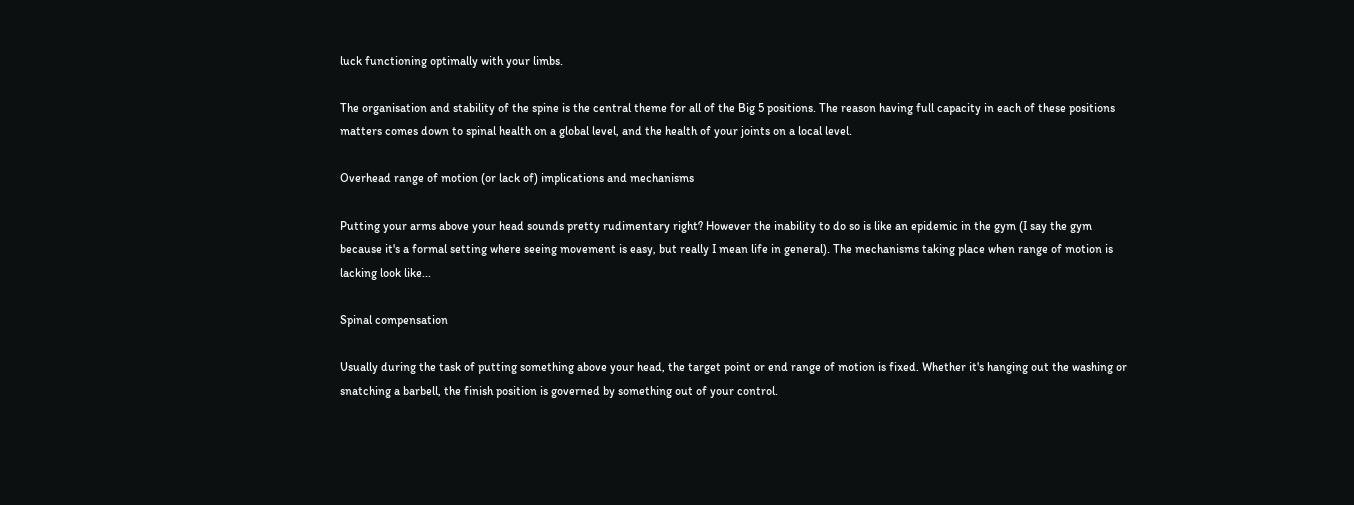luck functioning optimally with your limbs.

The organisation and stability of the spine is the central theme for all of the Big 5 positions. The reason having full capacity in each of these positions matters comes down to spinal health on a global level, and the health of your joints on a local level.

Overhead range of motion (or lack of) implications and mechanisms

Putting your arms above your head sounds pretty rudimentary right? However the inability to do so is like an epidemic in the gym (I say the gym because it's a formal setting where seeing movement is easy, but really I mean life in general). The mechanisms taking place when range of motion is lacking look like...

Spinal compensation

Usually during the task of putting something above your head, the target point or end range of motion is fixed. Whether it's hanging out the washing or snatching a barbell, the finish position is governed by something out of your control.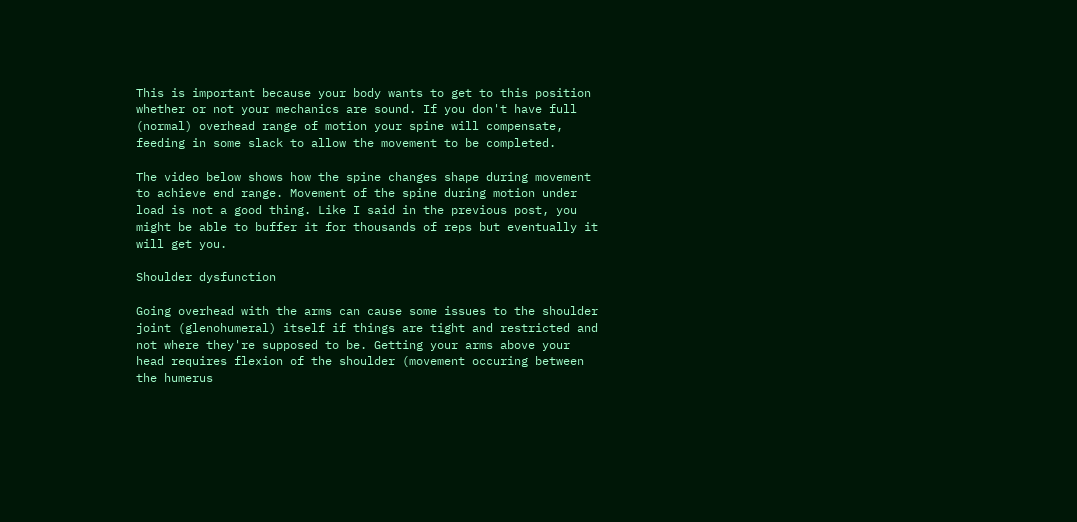This is important because your body wants to get to this position whether or not your mechanics are sound. If you don't have full (normal) overhead range of motion your spine will compensate, feeding in some slack to allow the movement to be completed.

The video below shows how the spine changes shape during movement to achieve end range. Movement of the spine during motion under load is not a good thing. Like I said in the previous post, you might be able to buffer it for thousands of reps but eventually it will get you.

Shoulder dysfunction

Going overhead with the arms can cause some issues to the shoulder joint (glenohumeral) itself if things are tight and restricted and not where they're supposed to be. Getting your arms above your head requires flexion of the shoulder (movement occuring between the humerus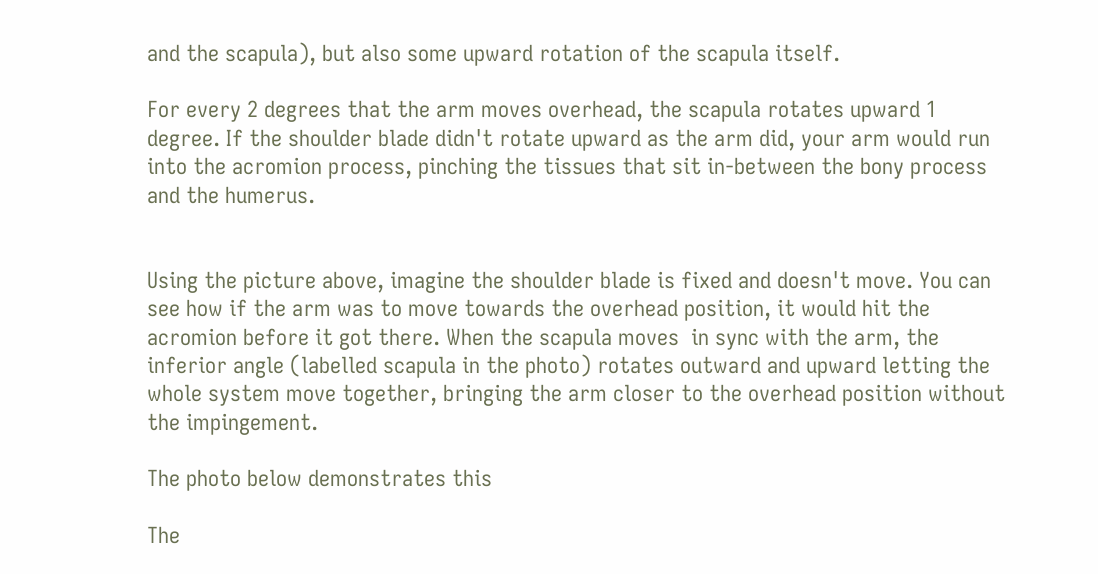and the scapula), but also some upward rotation of the scapula itself.

For every 2 degrees that the arm moves overhead, the scapula rotates upward 1 degree. If the shoulder blade didn't rotate upward as the arm did, your arm would run into the acromion process, pinching the tissues that sit in-between the bony process and the humerus.


Using the picture above, imagine the shoulder blade is fixed and doesn't move. You can see how if the arm was to move towards the overhead position, it would hit the acromion before it got there. When the scapula moves  in sync with the arm, the inferior angle (labelled scapula in the photo) rotates outward and upward letting the whole system move together, bringing the arm closer to the overhead position without the impingement.

The photo below demonstrates this

The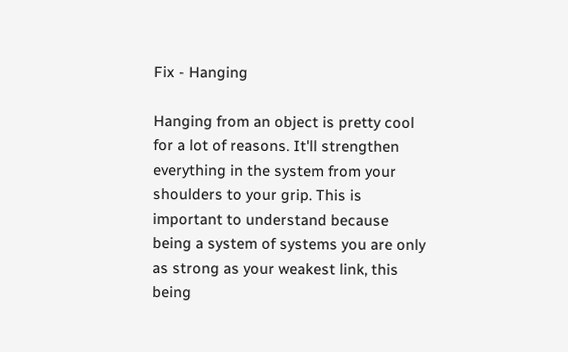Fix - Hanging

Hanging from an object is pretty cool for a lot of reasons. It'll strengthen everything in the system from your shoulders to your grip. This is important to understand because being a system of systems you are only as strong as your weakest link, this being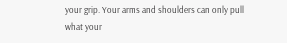your grip. Your arms and shoulders can only pull what your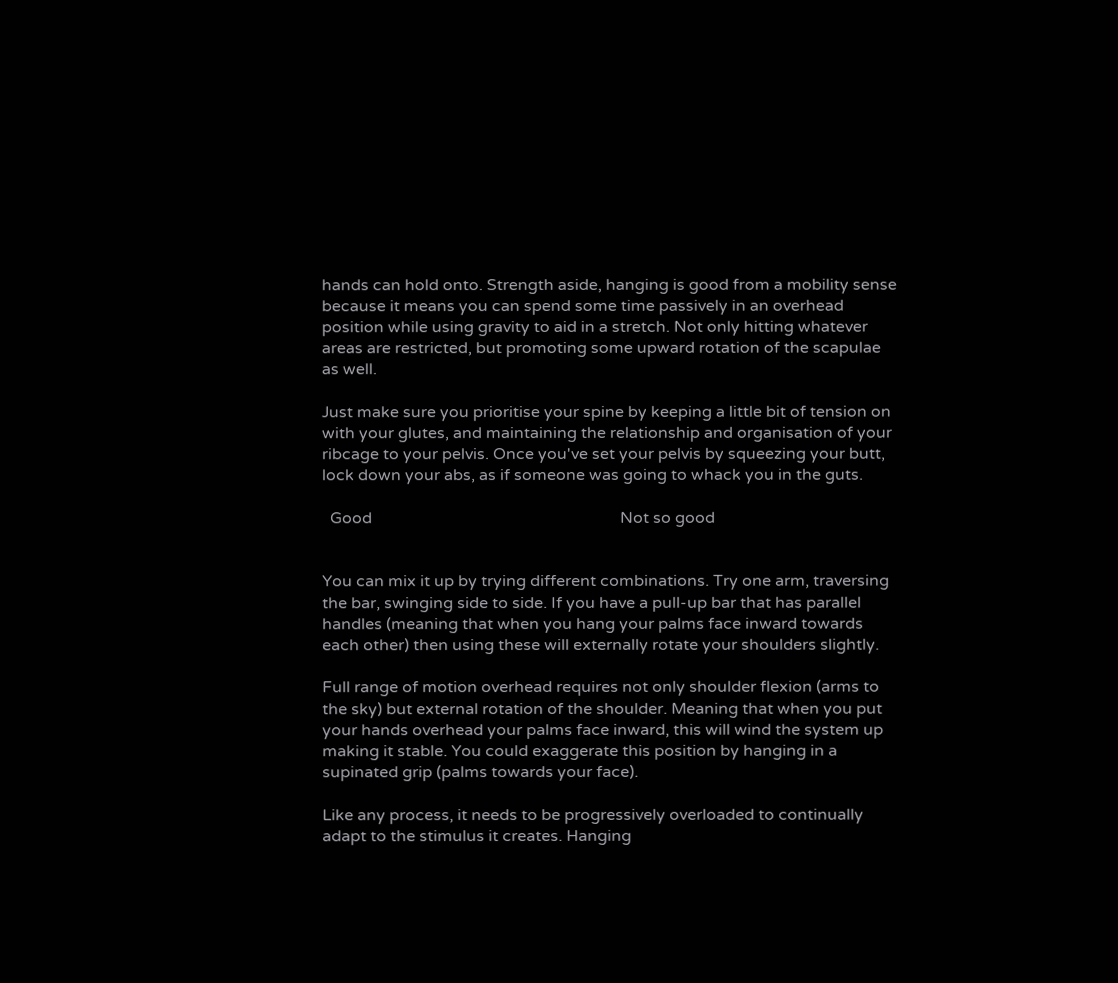hands can hold onto. Strength aside, hanging is good from a mobility sense because it means you can spend some time passively in an overhead position while using gravity to aid in a stretch. Not only hitting whatever areas are restricted, but promoting some upward rotation of the scapulae as well.

Just make sure you prioritise your spine by keeping a little bit of tension on with your glutes, and maintaining the relationship and organisation of your ribcage to your pelvis. Once you've set your pelvis by squeezing your butt, lock down your abs, as if someone was going to whack you in the guts.

  Good                                                              Not so good


You can mix it up by trying different combinations. Try one arm, traversing the bar, swinging side to side. If you have a pull-up bar that has parallel handles (meaning that when you hang your palms face inward towards each other) then using these will externally rotate your shoulders slightly.

Full range of motion overhead requires not only shoulder flexion (arms to the sky) but external rotation of the shoulder. Meaning that when you put your hands overhead your palms face inward, this will wind the system up making it stable. You could exaggerate this position by hanging in a supinated grip (palms towards your face).

Like any process, it needs to be progressively overloaded to continually adapt to the stimulus it creates. Hanging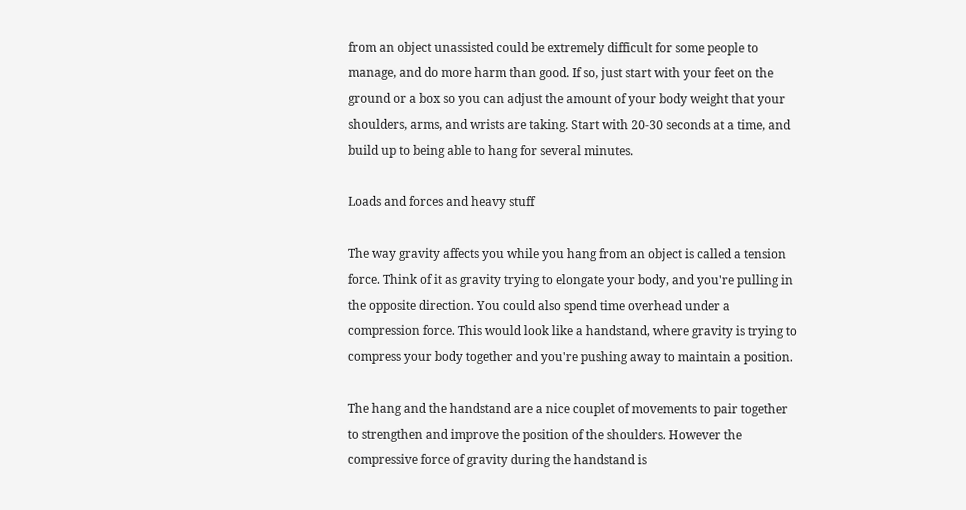from an object unassisted could be extremely difficult for some people to manage, and do more harm than good. If so, just start with your feet on the ground or a box so you can adjust the amount of your body weight that your shoulders, arms, and wrists are taking. Start with 20-30 seconds at a time, and build up to being able to hang for several minutes.

Loads and forces and heavy stuff

The way gravity affects you while you hang from an object is called a tension force. Think of it as gravity trying to elongate your body, and you're pulling in the opposite direction. You could also spend time overhead under a compression force. This would look like a handstand, where gravity is trying to compress your body together and you're pushing away to maintain a position.

The hang and the handstand are a nice couplet of movements to pair together to strengthen and improve the position of the shoulders. However the compressive force of gravity during the handstand is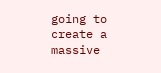going to create a massive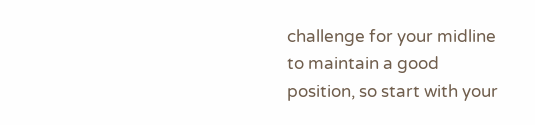challenge for your midline to maintain a good position, so start with your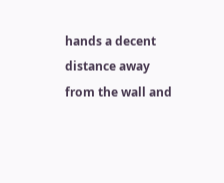hands a decent distance away from the wall and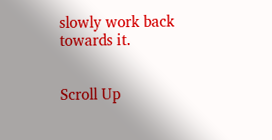slowly work back towards it.


Scroll Up